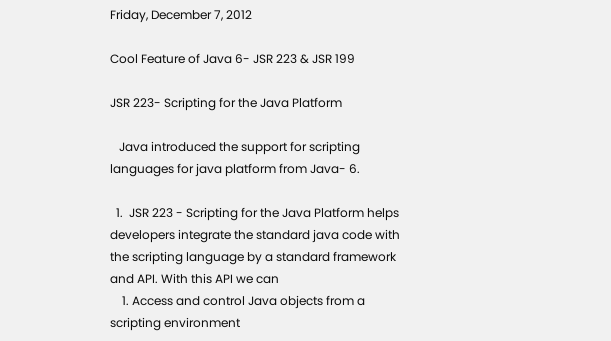Friday, December 7, 2012

Cool Feature of Java 6- JSR 223 & JSR 199

JSR 223- Scripting for the Java Platform

   Java introduced the support for scripting languages for java platform from Java- 6.

  1.  JSR 223 - Scripting for the Java Platform helps developers integrate the standard java code with the scripting language by a standard framework and API. With this API we can
    1. Access and control Java objects from a scripting environment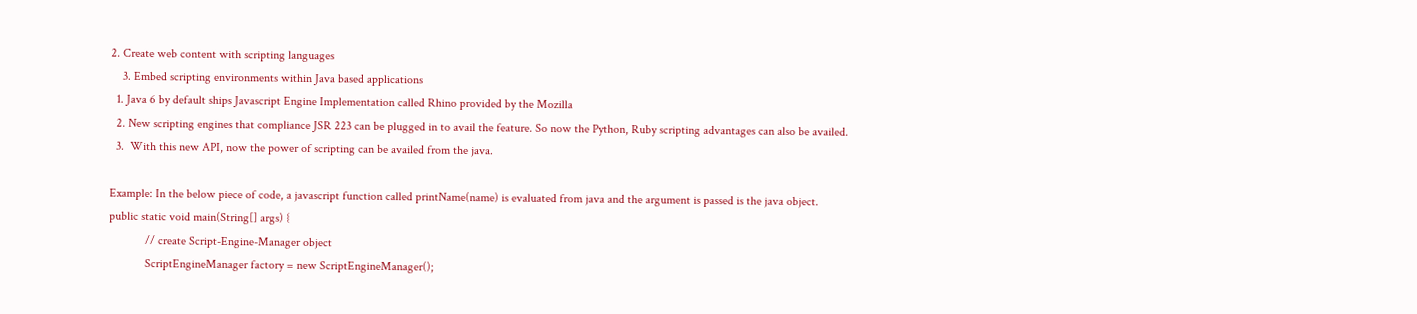2. Create web content with scripting languages
    3. Embed scripting environments within Java based applications
  1. Java 6 by default ships Javascript Engine Implementation called Rhino provided by the Mozilla
  2. New scripting engines that compliance JSR 223 can be plugged in to avail the feature. So now the Python, Ruby scripting advantages can also be availed.
  3.  With this new API, now the power of scripting can be availed from the java.

Example: In the below piece of code, a javascript function called printName(name) is evaluated from java and the argument is passed is the java object.
public static void main(String[] args) {
            // create Script-Engine-Manager object
            ScriptEngineManager factory = new ScriptEngineManager();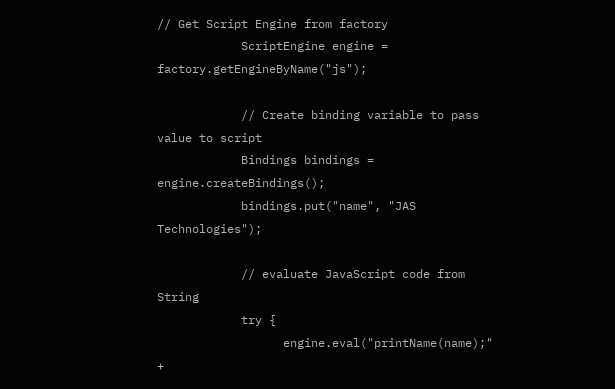// Get Script Engine from factory
            ScriptEngine engine = factory.getEngineByName("js");

            // Create binding variable to pass value to script
            Bindings bindings = engine.createBindings();
            bindings.put("name", "JAS Technologies");

            // evaluate JavaScript code from String
            try {
                  engine.eval("printName(name);" +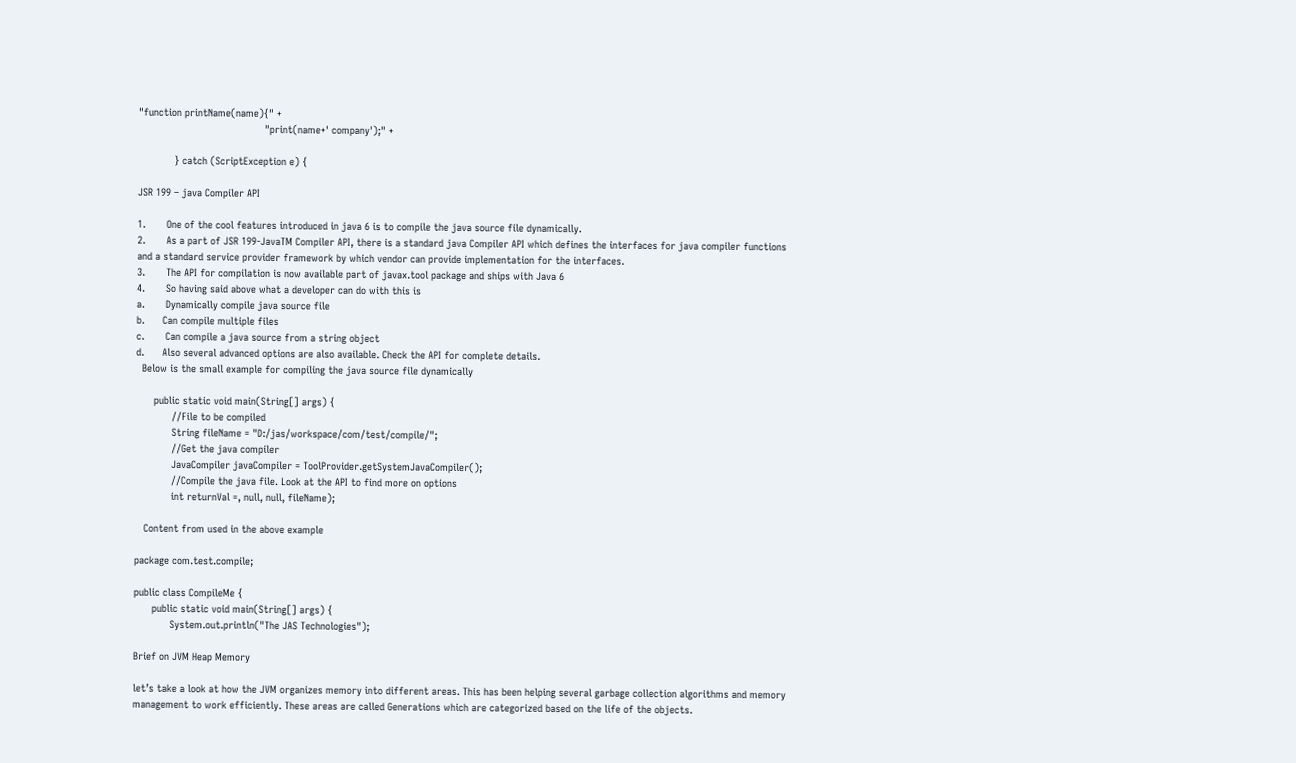"function printName(name){" +
                                          "print(name+' company');" +

            } catch (ScriptException e) {

JSR 199 – java Compiler API

1.       One of the cool features introduced in java 6 is to compile the java source file dynamically.
2.       As a part of JSR 199-JavaTM Compiler API, there is a standard java Compiler API which defines the interfaces for java compiler functions and a standard service provider framework by which vendor can provide implementation for the interfaces.
3.       The API for compilation is now available part of javax.tool package and ships with Java 6
4.       So having said above what a developer can do with this is
a.       Dynamically compile java source file
b.      Can compile multiple files
c.       Can compile a java source from a string object
d.      Also several advanced options are also available. Check the API for complete details.
  Below is the small example for compiling the java source file dynamically

      public static void main(String[] args) {
            //File to be compiled
            String fileName = "D:/jas/workspace/com/test/compile/";
            //Get the java compiler
            JavaCompiler javaCompiler = ToolProvider.getSystemJavaCompiler();
            //Compile the java file. Look at the API to find more on options
            int returnVal =, null, null, fileName);

   Content from used in the above example

package com.test.compile;

public class CompileMe {
      public static void main(String[] args) {
            System.out.println("The JAS Technologies");

Brief on JVM Heap Memory

let’s take a look at how the JVM organizes memory into different areas. This has been helping several garbage collection algorithms and memory management to work efficiently. These areas are called Generations which are categorized based on the life of the objects.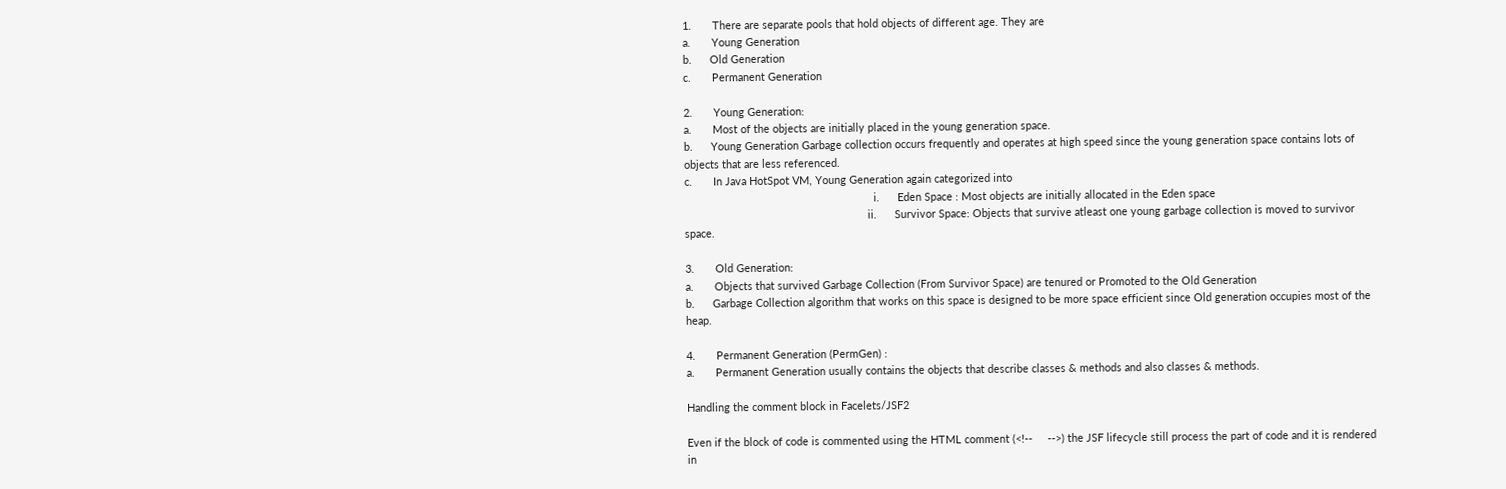1.       There are separate pools that hold objects of different age. They are
a.       Young Generation
b.      Old Generation
c.       Permanent Generation

2.       Young Generation:
a.       Most of the objects are initially placed in the young generation space.
b.      Young Generation Garbage collection occurs frequently and operates at high speed since the young generation space contains lots of objects that are less referenced.
c.       In Java HotSpot VM, Young Generation again categorized into
                                                               i.      Eden Space : Most objects are initially allocated in the Eden space
                                                             ii.      Survivor Space: Objects that survive atleast one young garbage collection is moved to survivor space.

3.       Old Generation:
a.       Objects that survived Garbage Collection (From Survivor Space) are tenured or Promoted to the Old Generation
b.      Garbage Collection algorithm that works on this space is designed to be more space efficient since Old generation occupies most of the heap.

4.       Permanent Generation (PermGen) :
a.       Permanent Generation usually contains the objects that describe classes & methods and also classes & methods.

Handling the comment block in Facelets/JSF2

Even if the block of code is commented using the HTML comment (<!--     -->) the JSF lifecycle still process the part of code and it is rendered in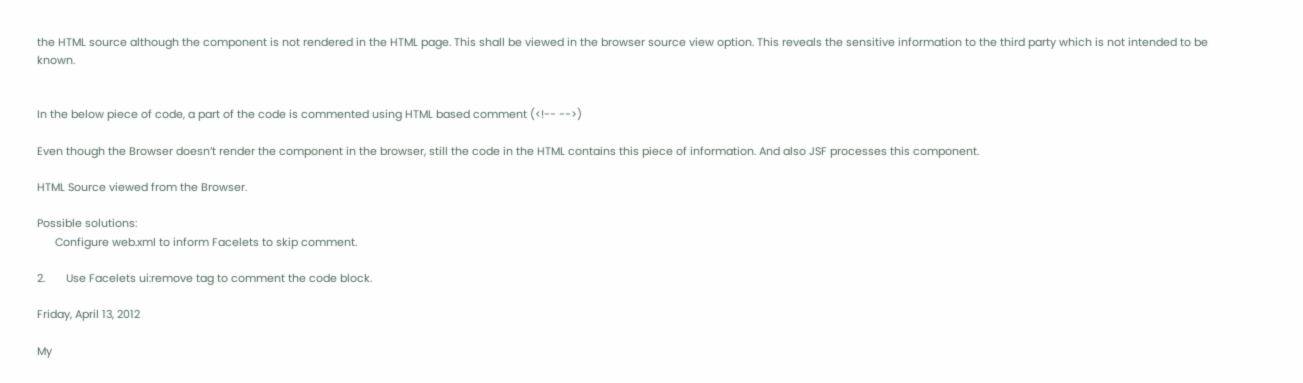the HTML source although the component is not rendered in the HTML page. This shall be viewed in the browser source view option. This reveals the sensitive information to the third party which is not intended to be known.


In the below piece of code, a part of the code is commented using HTML based comment (<!-- -->)

Even though the Browser doesn’t render the component in the browser, still the code in the HTML contains this piece of information. And also JSF processes this component.

HTML Source viewed from the Browser.

Possible solutions:
      Configure web.xml to inform Facelets to skip comment.

2.       Use Facelets ui:remove tag to comment the code block.

Friday, April 13, 2012

My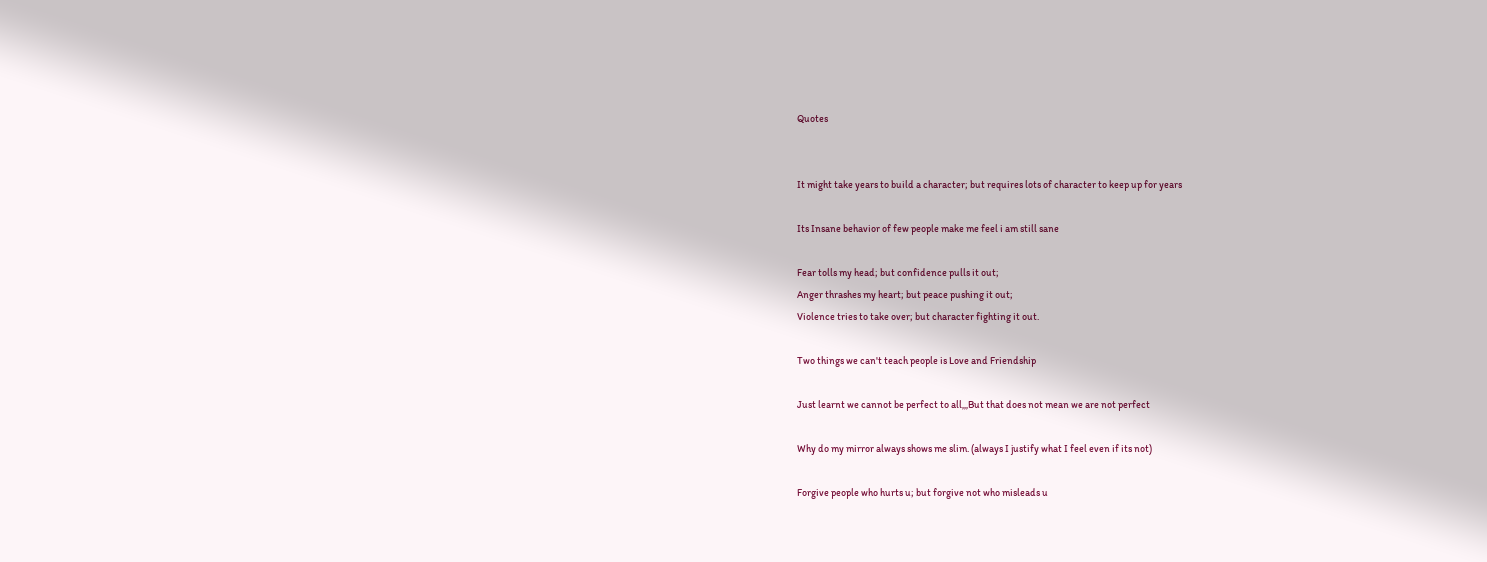Quotes


It might take years to build a character; but requires lots of character to keep up for years

Its Insane behavior of few people make me feel i am still sane

Fear tolls my head; but confidence pulls it out;
Anger thrashes my heart; but peace pushing it out;
Violence tries to take over; but character fighting it out.

Two things we can't teach people is Love and Friendship

Just learnt we cannot be perfect to all,,,But that does not mean we are not perfect

Why do my mirror always shows me slim. (always I justify what I feel even if its not)

Forgive people who hurts u; but forgive not who misleads u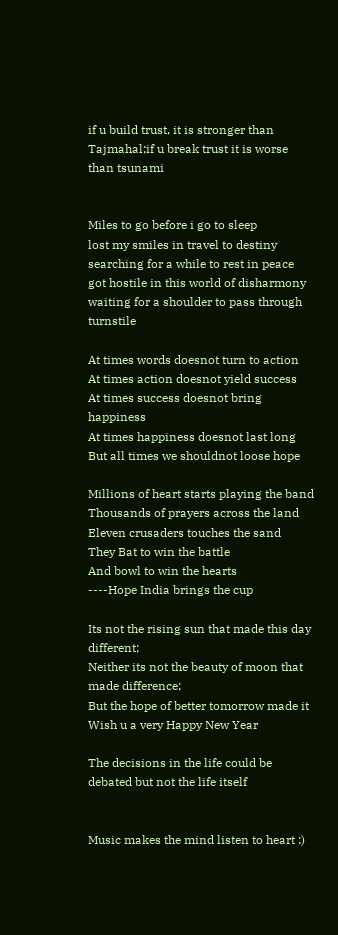if u build trust, it is stronger than Tajmahal;if u break trust it is worse than tsunami


Miles to go before i go to sleep
lost my smiles in travel to destiny
searching for a while to rest in peace
got hostile in this world of disharmony
waiting for a shoulder to pass through turnstile

At times words doesnot turn to action
At times action doesnot yield success
At times success doesnot bring happiness
At times happiness doesnot last long
But all times we shouldnot loose hope

Millions of heart starts playing the band
Thousands of prayers across the land
Eleven crusaders touches the sand
They Bat to win the battle
And bowl to win the hearts
----Hope India brings the cup

Its not the rising sun that made this day different;
Neither its not the beauty of moon that made difference;
But the hope of better tomorrow made it
Wish u a very Happy New Year

The decisions in the life could be debated but not the life itself


Music makes the mind listen to heart :)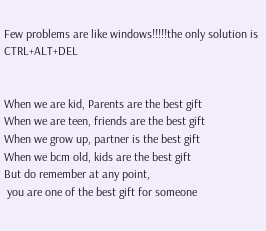Few problems are like windows!!!!!the only solution is CTRL+ALT+DEL


When we are kid, Parents are the best gift
When we are teen, friends are the best gift
When we grow up, partner is the best gift
When we bcm old, kids are the best gift
But do remember at any point,
 you are one of the best gift for someone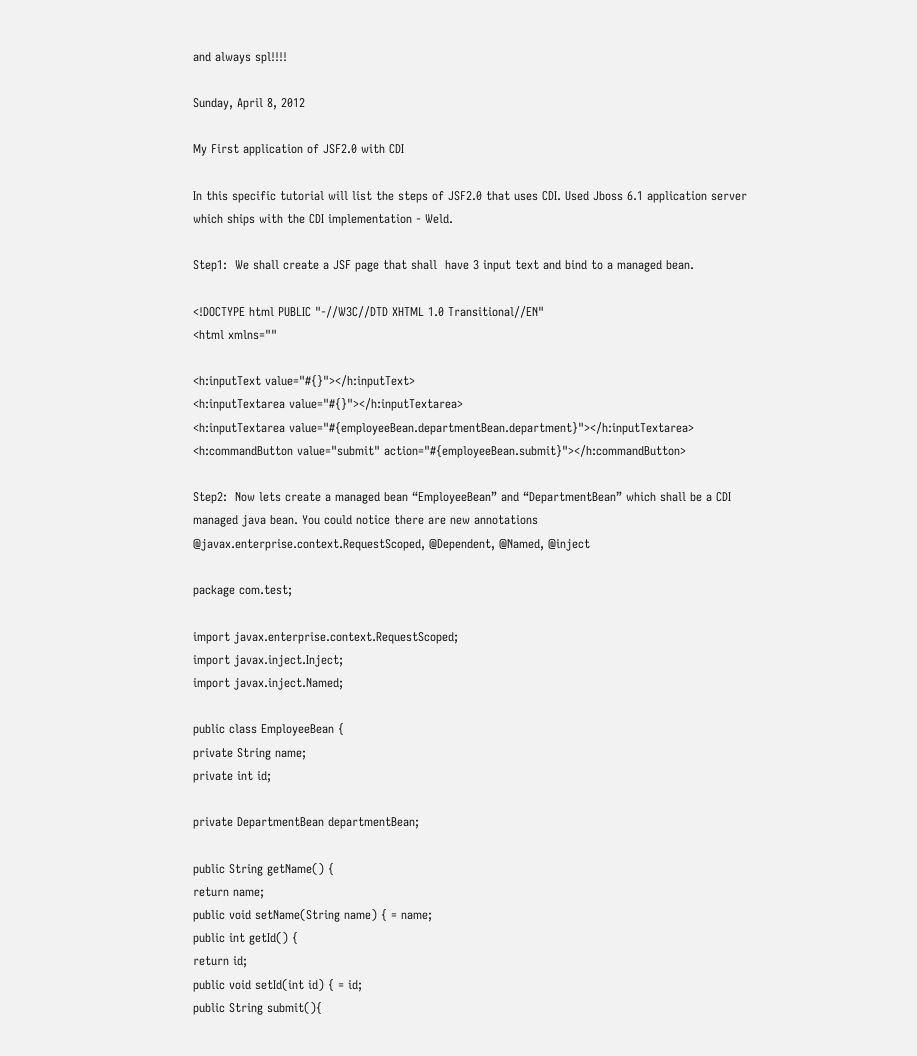and always spl!!!!

Sunday, April 8, 2012

My First application of JSF2.0 with CDI

In this specific tutorial will list the steps of JSF2.0 that uses CDI. Used Jboss 6.1 application server which ships with the CDI implementation - Weld.

Step1:  We shall create a JSF page that shall  have 3 input text and bind to a managed bean.

<!DOCTYPE html PUBLIC "-//W3C//DTD XHTML 1.0 Transitional//EN"
<html xmlns=""

<h:inputText value="#{}"></h:inputText>
<h:inputTextarea value="#{}"></h:inputTextarea>
<h:inputTextarea value="#{employeeBean.departmentBean.department}"></h:inputTextarea>
<h:commandButton value="submit" action="#{employeeBean.submit}"></h:commandButton>

Step2:  Now lets create a managed bean “EmployeeBean” and “DepartmentBean” which shall be a CDI managed java bean. You could notice there are new annotations @javax.enterprise.context.RequestScoped, @Dependent, @Named, @inject

package com.test;

import javax.enterprise.context.RequestScoped;
import javax.inject.Inject;
import javax.inject.Named;

public class EmployeeBean {
private String name;
private int id;

private DepartmentBean departmentBean;

public String getName() {
return name;
public void setName(String name) { = name;
public int getId() {
return id;
public void setId(int id) { = id;
public String submit(){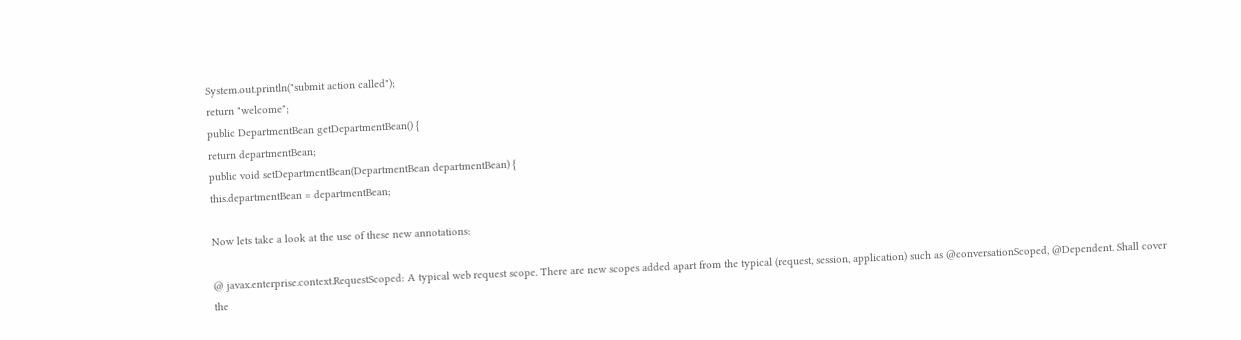System.out.println("submit action called");
return "welcome";
public DepartmentBean getDepartmentBean() {
return departmentBean;
public void setDepartmentBean(DepartmentBean departmentBean) {
this.departmentBean = departmentBean;

Now lets take a look at the use of these new annotations:

@ javax.enterprise.context.RequestScoped: A typical web request scope. There are new scopes added apart from the typical (request, session, application) such as @conversationScoped, @Dependent. Shall cover the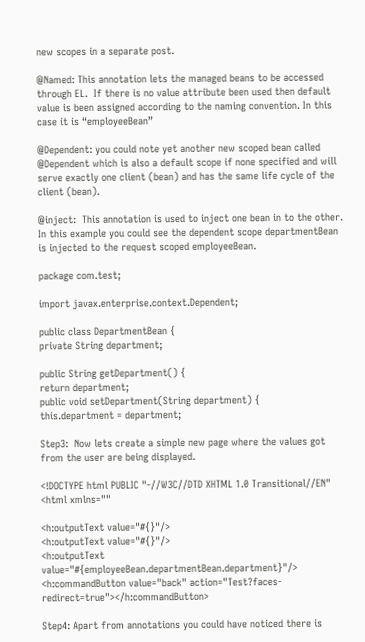new scopes in a separate post.

@Named: This annotation lets the managed beans to be accessed through EL.  If there is no value attribute been used then default value is been assigned according to the naming convention. In this case it is “employeeBean”

@Dependent: you could note yet another new scoped bean called @Dependent which is also a default scope if none specified and will serve exactly one client (bean) and has the same life cycle of the client (bean).

@inject:  This annotation is used to inject one bean in to the other. In this example you could see the dependent scope departmentBean is injected to the request scoped employeeBean.

package com.test;

import javax.enterprise.context.Dependent;

public class DepartmentBean {
private String department;

public String getDepartment() {
return department;
public void setDepartment(String department) {
this.department = department;

Step3:  Now lets create a simple new page where the values got from the user are being displayed.

<!DOCTYPE html PUBLIC "-//W3C//DTD XHTML 1.0 Transitional//EN"
<html xmlns=""

<h:outputText value="#{}"/>
<h:outputText value="#{}"/>
<h:outputText value="#{employeeBean.departmentBean.department}"/>
<h:commandButton value="back" action="Test?faces-redirect=true"></h:commandButton>

Step4: Apart from annotations you could have noticed there is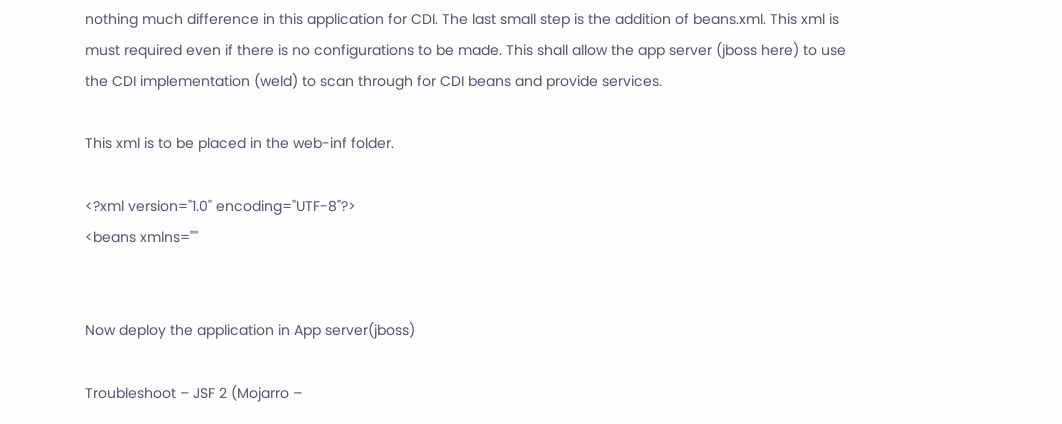nothing much difference in this application for CDI. The last small step is the addition of beans.xml. This xml is must required even if there is no configurations to be made. This shall allow the app server (jboss here) to use the CDI implementation (weld) to scan through for CDI beans and provide services.

This xml is to be placed in the web-inf folder.

<?xml version="1.0" encoding="UTF-8"?>
<beans xmlns=""


Now deploy the application in App server(jboss)

Troubleshoot – JSF 2 (Mojarro –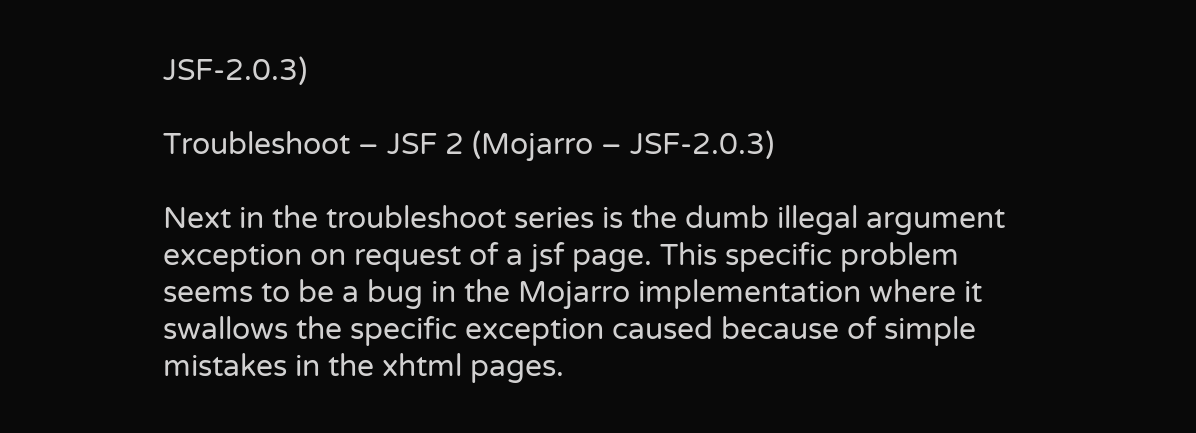JSF-2.0.3)

Troubleshoot – JSF 2 (Mojarro – JSF-2.0.3)

Next in the troubleshoot series is the dumb illegal argument exception on request of a jsf page. This specific problem seems to be a bug in the Mojarro implementation where it swallows the specific exception caused because of simple mistakes in the xhtml pages.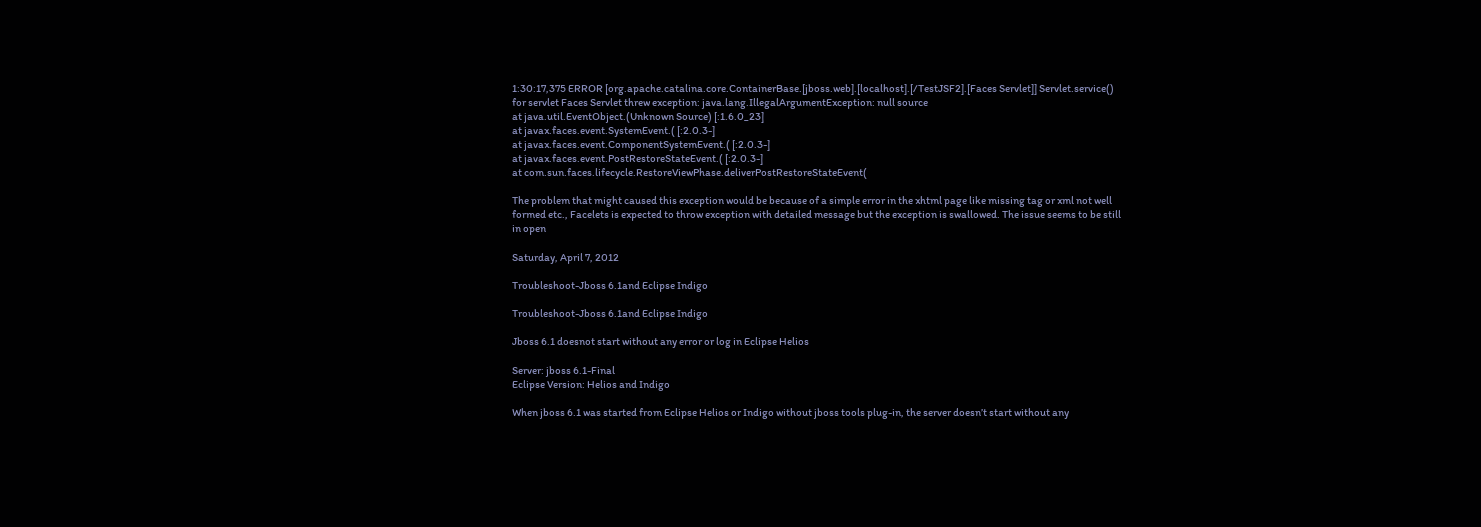1:30:17,375 ERROR [org.apache.catalina.core.ContainerBase.[jboss.web].[localhost].[/TestJSF2].[Faces Servlet]] Servlet.service() for servlet Faces Servlet threw exception: java.lang.IllegalArgumentException: null source
at java.util.EventObject.(Unknown Source) [:1.6.0_23]
at javax.faces.event.SystemEvent.( [:2.0.3-]
at javax.faces.event.ComponentSystemEvent.( [:2.0.3-]
at javax.faces.event.PostRestoreStateEvent.( [:2.0.3-]
at com.sun.faces.lifecycle.RestoreViewPhase.deliverPostRestoreStateEvent(

The problem that might caused this exception would be because of a simple error in the xhtml page like missing tag or xml not well formed etc., Facelets is expected to throw exception with detailed message but the exception is swallowed. The issue seems to be still in open

Saturday, April 7, 2012

Troubleshoot-Jboss 6.1and Eclipse Indigo

Troubleshoot-Jboss 6.1and Eclipse Indigo

Jboss 6.1 doesnot start without any error or log in Eclipse Helios

Server: jboss 6.1-Final
Eclipse Version: Helios and Indigo

When jboss 6.1 was started from Eclipse Helios or Indigo without jboss tools plug-in, the server doesn’t start without any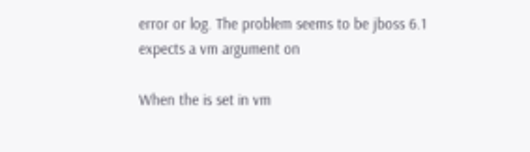error or log. The problem seems to be jboss 6.1 expects a vm argument on

When the is set in vm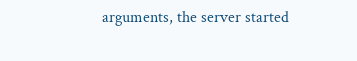arguments, the server started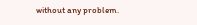without any problem.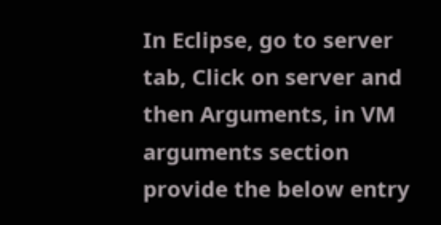In Eclipse, go to server tab, Click on server and then Arguments, in VM arguments section provide the below entry